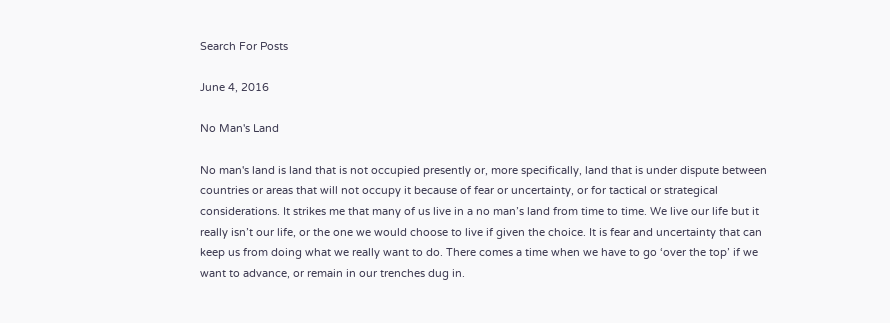Search For Posts

June 4, 2016

No Man's Land

No man's land is land that is not occupied presently or, more specifically, land that is under dispute between countries or areas that will not occupy it because of fear or uncertainty, or for tactical or strategical considerations. It strikes me that many of us live in a no man’s land from time to time. We live our life but it really isn’t our life, or the one we would choose to live if given the choice. It is fear and uncertainty that can keep us from doing what we really want to do. There comes a time when we have to go ‘over the top’ if we want to advance, or remain in our trenches dug in.